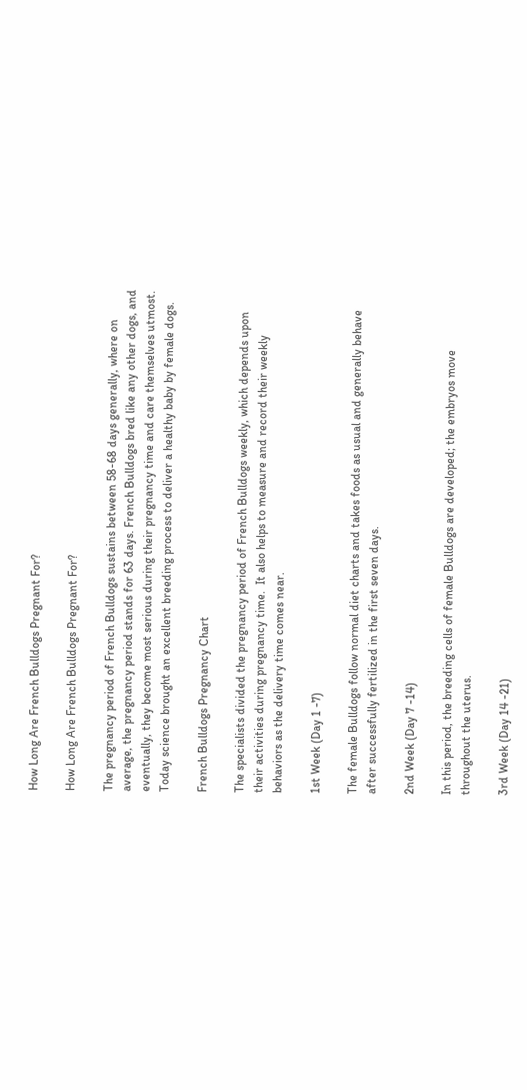How Long Are French Bulldogs Pregnant For?

How Long Are French Bulldogs Pregnant For?

The pregnancy period of French Bulldogs sustains between 58-68 days generally, where on average, the pregnancy period stands for 63 days. French Bulldogs bred like any other dogs, and eventually, they become most serious during their pregnancy time and care themselves utmost. Today science brought an excellent breeding process to deliver a healthy baby by female dogs.

French Bulldogs Pregnancy Chart

The specialists divided the pregnancy period of French Bulldogs weekly, which depends upon their activities during pregnancy time.  It also helps to measure and record their weekly behaviors as the delivery time comes near.

1st Week (Day 1 -7)

The female Bulldogs follow normal diet charts and takes foods as usual and generally behave after successfully fertilized in the first seven days.

2nd Week (Day 7 -14)

In this period, the breeding cells of female Bulldogs are developed; the embryos move throughout the uterus.

3rd Week (Day 14 -21)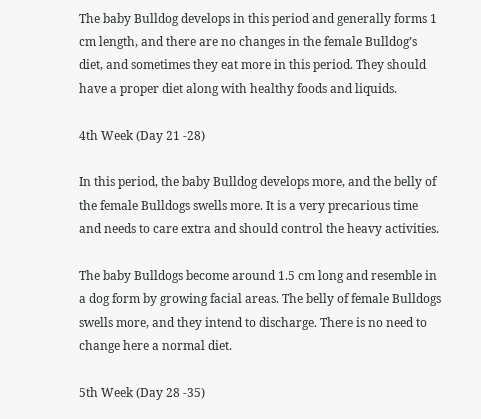The baby Bulldog develops in this period and generally forms 1 cm length, and there are no changes in the female Bulldog’s diet, and sometimes they eat more in this period. They should have a proper diet along with healthy foods and liquids.

4th Week (Day 21 -28)

In this period, the baby Bulldog develops more, and the belly of the female Bulldogs swells more. It is a very precarious time and needs to care extra and should control the heavy activities.

The baby Bulldogs become around 1.5 cm long and resemble in a dog form by growing facial areas. The belly of female Bulldogs swells more, and they intend to discharge. There is no need to change here a normal diet.

5th Week (Day 28 -35)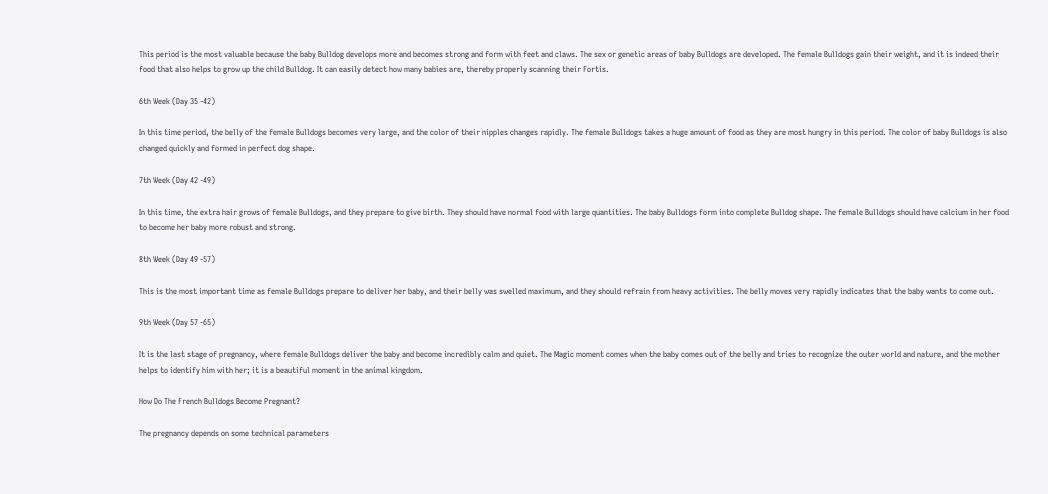This period is the most valuable because the baby Bulldog develops more and becomes strong and form with feet and claws. The sex or genetic areas of baby Bulldogs are developed. The female Bulldogs gain their weight, and it is indeed their food that also helps to grow up the child Bulldog. It can easily detect how many babies are, thereby properly scanning their Fortis.

6th Week (Day 35 -42)

In this time period, the belly of the female Bulldogs becomes very large, and the color of their nipples changes rapidly. The female Bulldogs takes a huge amount of food as they are most hungry in this period. The color of baby Bulldogs is also changed quickly and formed in perfect dog shape.

7th Week (Day 42 -49)

In this time, the extra hair grows of female Bulldogs, and they prepare to give birth. They should have normal food with large quantities. The baby Bulldogs form into complete Bulldog shape. The female Bulldogs should have calcium in her food to become her baby more robust and strong.

8th Week (Day 49 -57)

This is the most important time as female Bulldogs prepare to deliver her baby, and their belly was swelled maximum, and they should refrain from heavy activities. The belly moves very rapidly indicates that the baby wants to come out.

9th Week (Day 57 -65)

It is the last stage of pregnancy, where female Bulldogs deliver the baby and become incredibly calm and quiet. The Magic moment comes when the baby comes out of the belly and tries to recognize the outer world and nature, and the mother helps to identify him with her; it is a beautiful moment in the animal kingdom.

How Do The French Bulldogs Become Pregnant?

The pregnancy depends on some technical parameters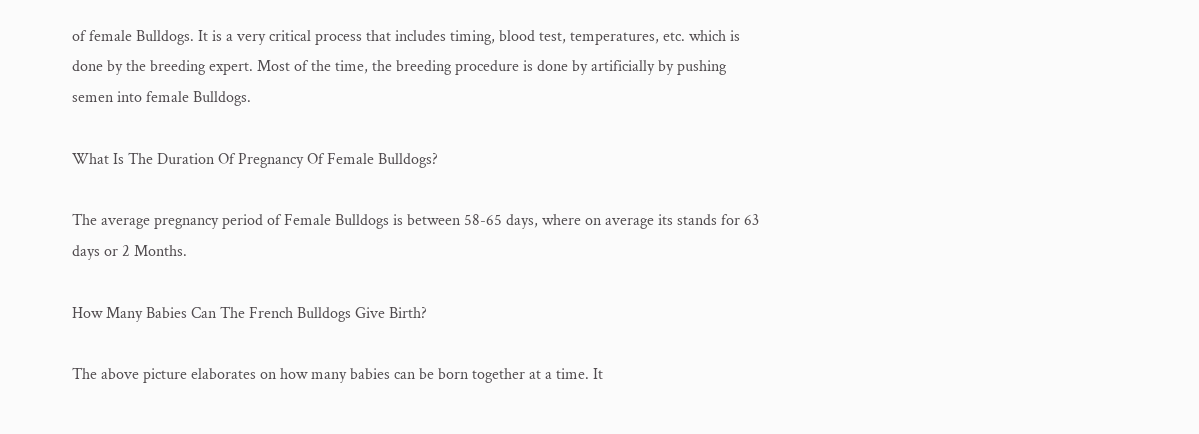of female Bulldogs. It is a very critical process that includes timing, blood test, temperatures, etc. which is done by the breeding expert. Most of the time, the breeding procedure is done by artificially by pushing semen into female Bulldogs.

What Is The Duration Of Pregnancy Of Female Bulldogs?

The average pregnancy period of Female Bulldogs is between 58-65 days, where on average its stands for 63 days or 2 Months.

How Many Babies Can The French Bulldogs Give Birth?

The above picture elaborates on how many babies can be born together at a time. It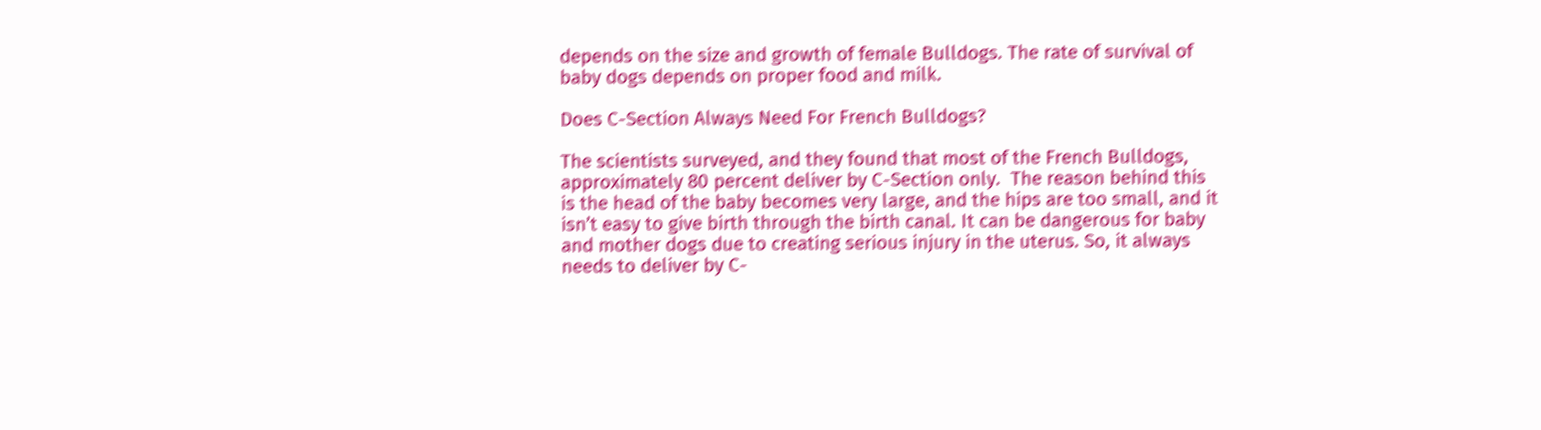depends on the size and growth of female Bulldogs. The rate of survival of baby dogs depends on proper food and milk.

Does C-Section Always Need For French Bulldogs?

The scientists surveyed, and they found that most of the French Bulldogs, approximately 80 percent deliver by C-Section only.  The reason behind this is the head of the baby becomes very large, and the hips are too small, and it isn’t easy to give birth through the birth canal. It can be dangerous for baby and mother dogs due to creating serious injury in the uterus. So, it always needs to deliver by C-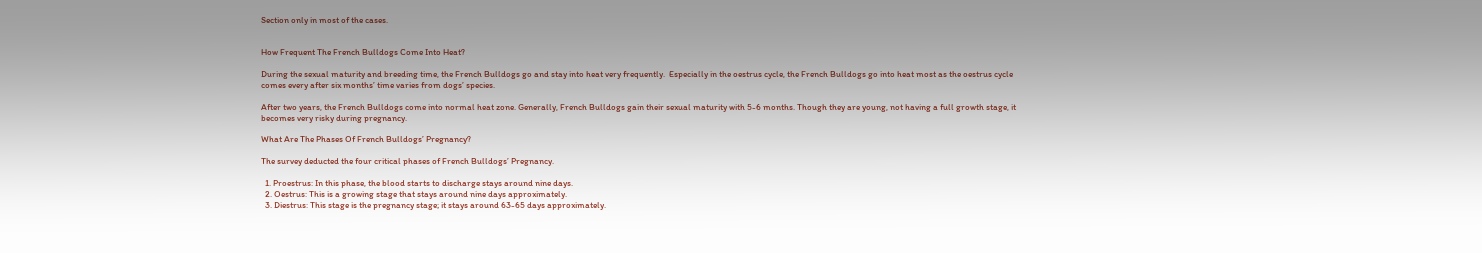Section only in most of the cases.


How Frequent The French Bulldogs Come Into Heat?

During the sexual maturity and breeding time, the French Bulldogs go and stay into heat very frequently.  Especially in the oestrus cycle, the French Bulldogs go into heat most as the oestrus cycle comes every after six months’ time varies from dogs’ species.

After two years, the French Bulldogs come into normal heat zone. Generally, French Bulldogs gain their sexual maturity with 5-6 months. Though they are young, not having a full growth stage, it becomes very risky during pregnancy.

What Are The Phases Of French Bulldogs’ Pregnancy?

The survey deducted the four critical phases of French Bulldogs’ Pregnancy.

  1. Proestrus: In this phase, the blood starts to discharge stays around nine days.
  2. Oestrus: This is a growing stage that stays around nine days approximately.
  3. Diestrus: This stage is the pregnancy stage; it stays around 63-65 days approximately.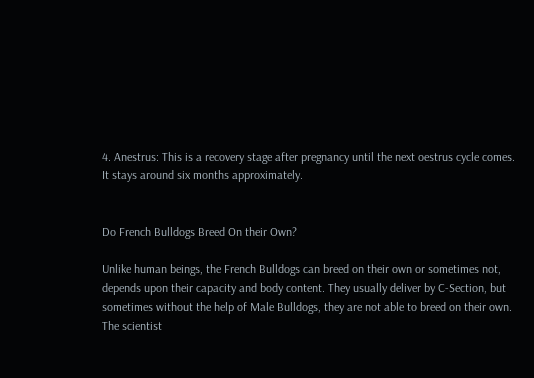4. Anestrus: This is a recovery stage after pregnancy until the next oestrus cycle comes. It stays around six months approximately.


Do French Bulldogs Breed On their Own?

Unlike human beings, the French Bulldogs can breed on their own or sometimes not, depends upon their capacity and body content. They usually deliver by C-Section, but sometimes without the help of Male Bulldogs, they are not able to breed on their own. The scientist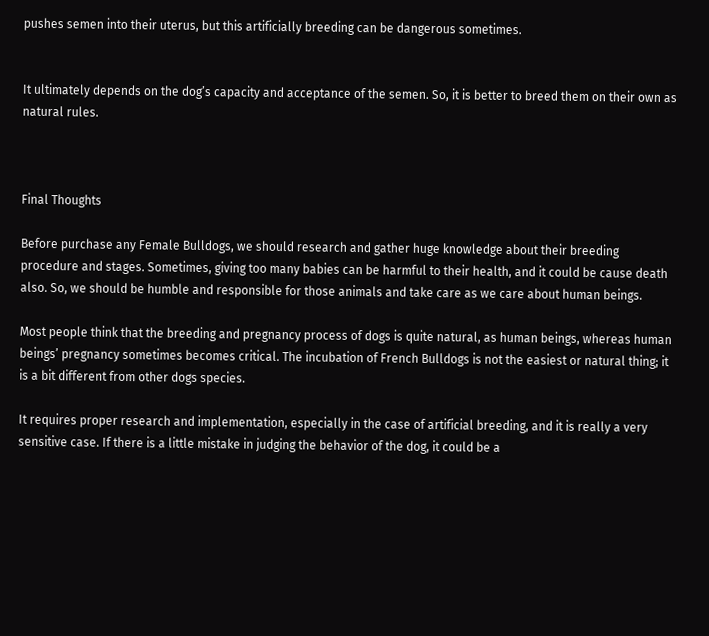pushes semen into their uterus, but this artificially breeding can be dangerous sometimes.


It ultimately depends on the dog’s capacity and acceptance of the semen. So, it is better to breed them on their own as natural rules.



Final Thoughts

Before purchase any Female Bulldogs, we should research and gather huge knowledge about their breeding procedure and stages. Sometimes, giving too many babies can be harmful to their health, and it could be cause death also. So, we should be humble and responsible for those animals and take care as we care about human beings.

Most people think that the breeding and pregnancy process of dogs is quite natural, as human beings, whereas human beings’ pregnancy sometimes becomes critical. The incubation of French Bulldogs is not the easiest or natural thing; it is a bit different from other dogs species.

It requires proper research and implementation, especially in the case of artificial breeding, and it is really a very sensitive case. If there is a little mistake in judging the behavior of the dog, it could be a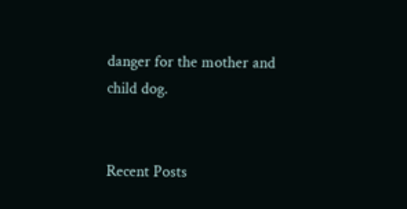danger for the mother and child dog.


Recent Posts